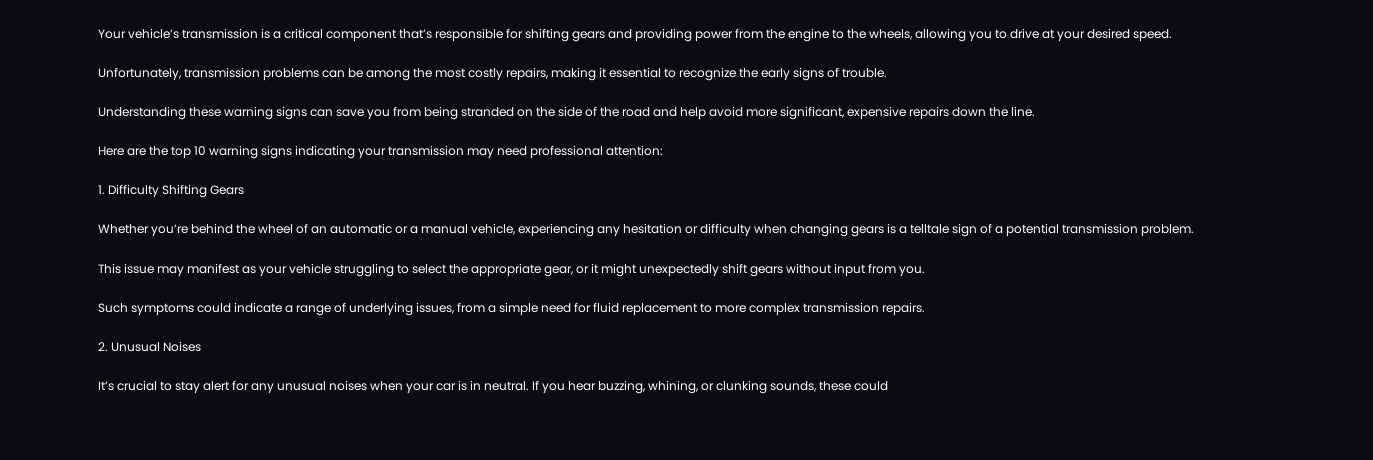Your vehicle’s transmission is a critical component that’s responsible for shifting gears and providing power from the engine to the wheels, allowing you to drive at your desired speed.

Unfortunately, transmission problems can be among the most costly repairs, making it essential to recognize the early signs of trouble.

Understanding these warning signs can save you from being stranded on the side of the road and help avoid more significant, expensive repairs down the line.

Here are the top 10 warning signs indicating your transmission may need professional attention:

1. Difficulty Shifting Gears

Whether you’re behind the wheel of an automatic or a manual vehicle, experiencing any hesitation or difficulty when changing gears is a telltale sign of a potential transmission problem.

This issue may manifest as your vehicle struggling to select the appropriate gear, or it might unexpectedly shift gears without input from you.

Such symptoms could indicate a range of underlying issues, from a simple need for fluid replacement to more complex transmission repairs.

2. Unusual Noises

It’s crucial to stay alert for any unusual noises when your car is in neutral. If you hear buzzing, whining, or clunking sounds, these could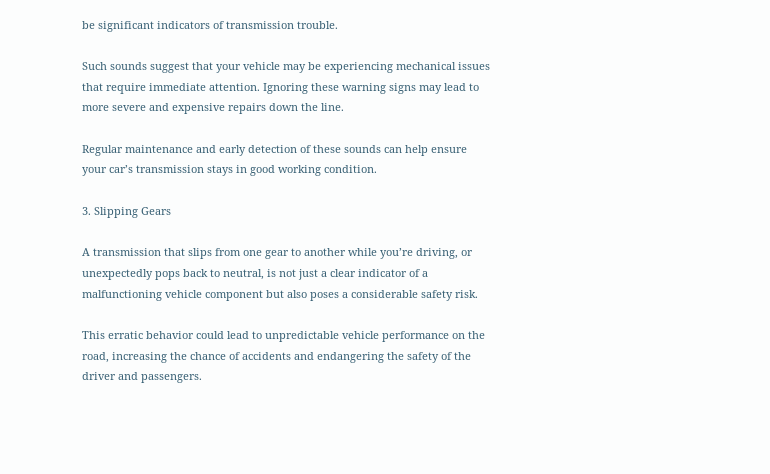be significant indicators of transmission trouble.

Such sounds suggest that your vehicle may be experiencing mechanical issues that require immediate attention. Ignoring these warning signs may lead to more severe and expensive repairs down the line.

Regular maintenance and early detection of these sounds can help ensure your car’s transmission stays in good working condition.

3. Slipping Gears

A transmission that slips from one gear to another while you’re driving, or unexpectedly pops back to neutral, is not just a clear indicator of a malfunctioning vehicle component but also poses a considerable safety risk.

This erratic behavior could lead to unpredictable vehicle performance on the road, increasing the chance of accidents and endangering the safety of the driver and passengers.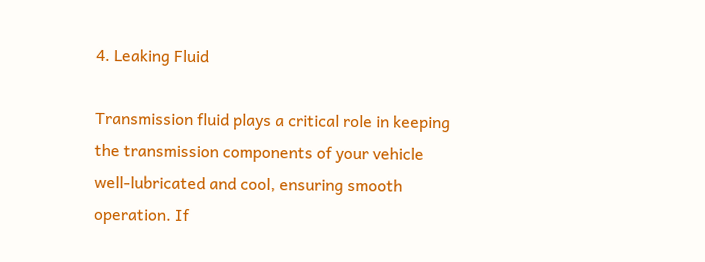4. Leaking Fluid

Transmission fluid plays a critical role in keeping the transmission components of your vehicle well-lubricated and cool, ensuring smooth operation. If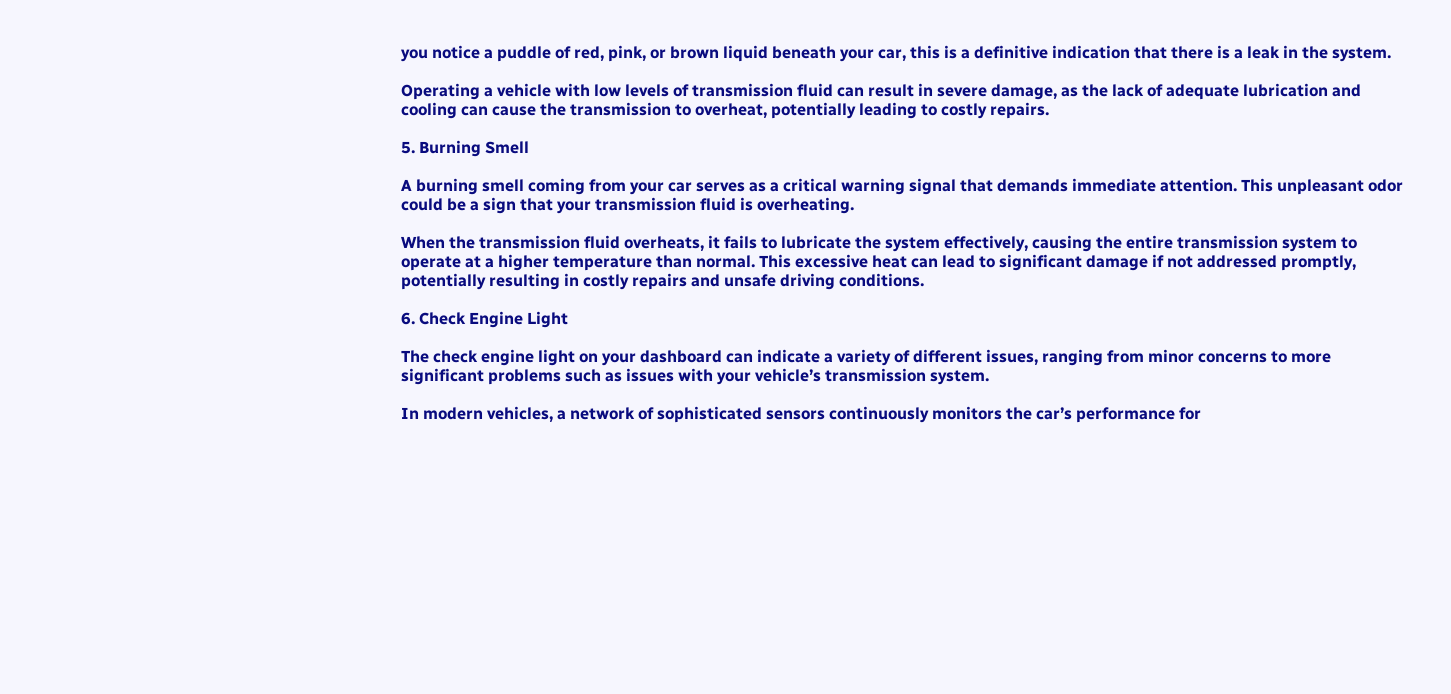you notice a puddle of red, pink, or brown liquid beneath your car, this is a definitive indication that there is a leak in the system.

Operating a vehicle with low levels of transmission fluid can result in severe damage, as the lack of adequate lubrication and cooling can cause the transmission to overheat, potentially leading to costly repairs.

5. Burning Smell

A burning smell coming from your car serves as a critical warning signal that demands immediate attention. This unpleasant odor could be a sign that your transmission fluid is overheating.

When the transmission fluid overheats, it fails to lubricate the system effectively, causing the entire transmission system to operate at a higher temperature than normal. This excessive heat can lead to significant damage if not addressed promptly, potentially resulting in costly repairs and unsafe driving conditions.

6. Check Engine Light

The check engine light on your dashboard can indicate a variety of different issues, ranging from minor concerns to more significant problems such as issues with your vehicle’s transmission system.

In modern vehicles, a network of sophisticated sensors continuously monitors the car’s performance for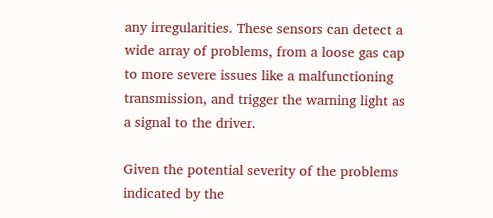any irregularities. These sensors can detect a wide array of problems, from a loose gas cap to more severe issues like a malfunctioning transmission, and trigger the warning light as a signal to the driver.

Given the potential severity of the problems indicated by the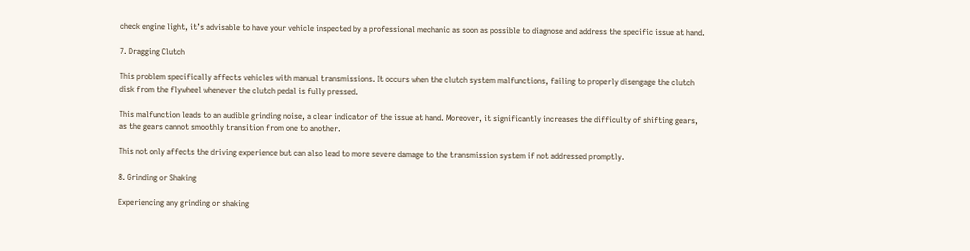check engine light, it’s advisable to have your vehicle inspected by a professional mechanic as soon as possible to diagnose and address the specific issue at hand.

7. Dragging Clutch

This problem specifically affects vehicles with manual transmissions. It occurs when the clutch system malfunctions, failing to properly disengage the clutch disk from the flywheel whenever the clutch pedal is fully pressed.

This malfunction leads to an audible grinding noise, a clear indicator of the issue at hand. Moreover, it significantly increases the difficulty of shifting gears, as the gears cannot smoothly transition from one to another.

This not only affects the driving experience but can also lead to more severe damage to the transmission system if not addressed promptly.

8. Grinding or Shaking

Experiencing any grinding or shaking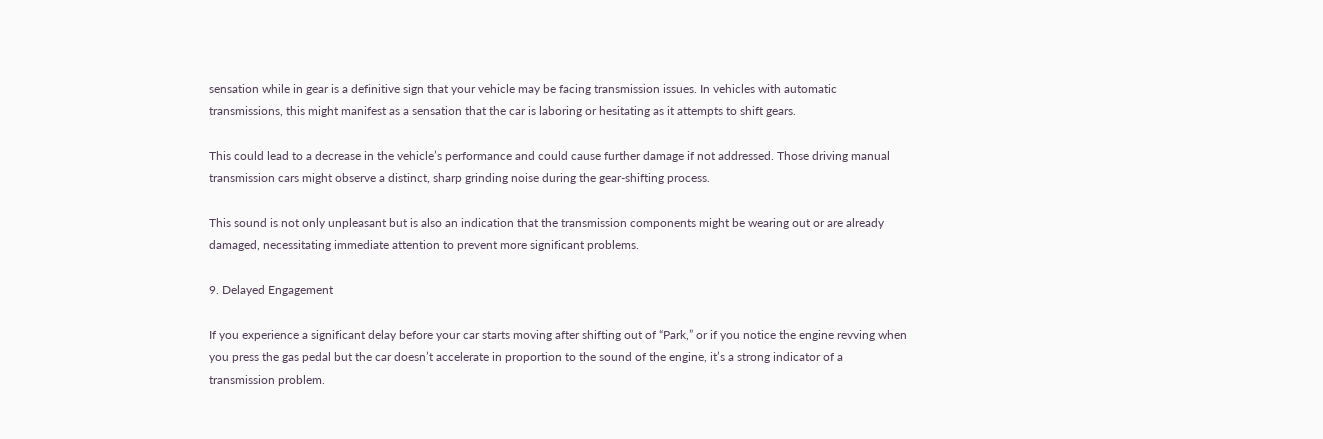sensation while in gear is a definitive sign that your vehicle may be facing transmission issues. In vehicles with automatic transmissions, this might manifest as a sensation that the car is laboring or hesitating as it attempts to shift gears.

This could lead to a decrease in the vehicle’s performance and could cause further damage if not addressed. Those driving manual transmission cars might observe a distinct, sharp grinding noise during the gear-shifting process.

This sound is not only unpleasant but is also an indication that the transmission components might be wearing out or are already damaged, necessitating immediate attention to prevent more significant problems.

9. Delayed Engagement

If you experience a significant delay before your car starts moving after shifting out of “Park,” or if you notice the engine revving when you press the gas pedal but the car doesn’t accelerate in proportion to the sound of the engine, it’s a strong indicator of a transmission problem.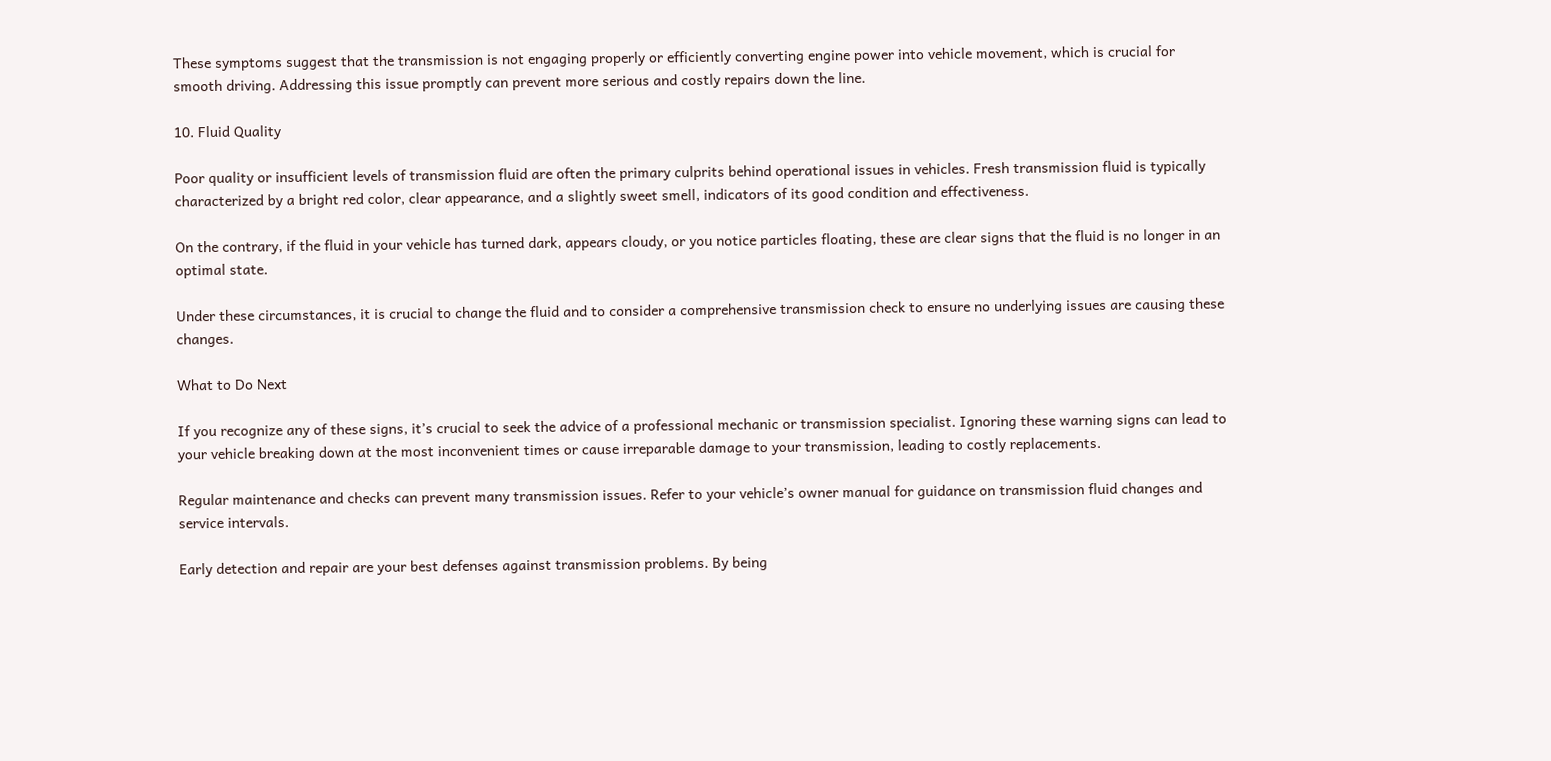These symptoms suggest that the transmission is not engaging properly or efficiently converting engine power into vehicle movement, which is crucial for smooth driving. Addressing this issue promptly can prevent more serious and costly repairs down the line.

10. Fluid Quality

Poor quality or insufficient levels of transmission fluid are often the primary culprits behind operational issues in vehicles. Fresh transmission fluid is typically characterized by a bright red color, clear appearance, and a slightly sweet smell, indicators of its good condition and effectiveness.

On the contrary, if the fluid in your vehicle has turned dark, appears cloudy, or you notice particles floating, these are clear signs that the fluid is no longer in an optimal state.

Under these circumstances, it is crucial to change the fluid and to consider a comprehensive transmission check to ensure no underlying issues are causing these changes.

What to Do Next

If you recognize any of these signs, it’s crucial to seek the advice of a professional mechanic or transmission specialist. Ignoring these warning signs can lead to your vehicle breaking down at the most inconvenient times or cause irreparable damage to your transmission, leading to costly replacements.

Regular maintenance and checks can prevent many transmission issues. Refer to your vehicle’s owner manual for guidance on transmission fluid changes and service intervals.

Early detection and repair are your best defenses against transmission problems. By being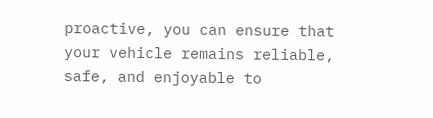proactive, you can ensure that your vehicle remains reliable, safe, and enjoyable to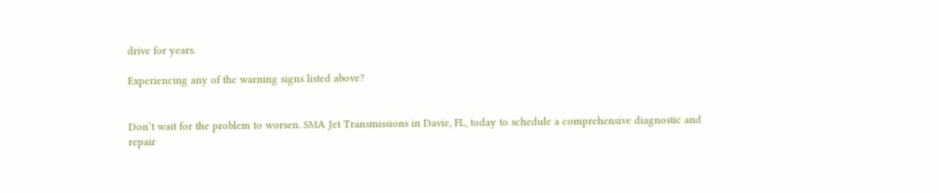drive for years.

Experiencing any of the warning signs listed above?


Don’t wait for the problem to worsen. SMA Jet Transmissions in Davie, FL, today to schedule a comprehensive diagnostic and repair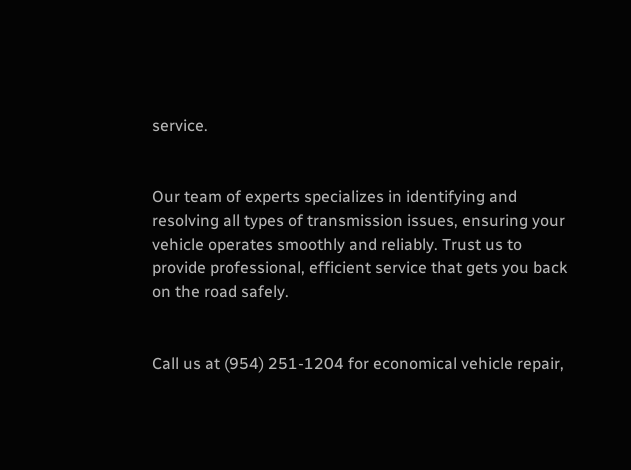service.


Our team of experts specializes in identifying and resolving all types of transmission issues, ensuring your vehicle operates smoothly and reliably. Trust us to provide professional, efficient service that gets you back on the road safely.


Call us at (954) 251-1204 for economical vehicle repair,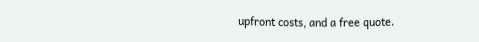upfront costs, and a free quote.